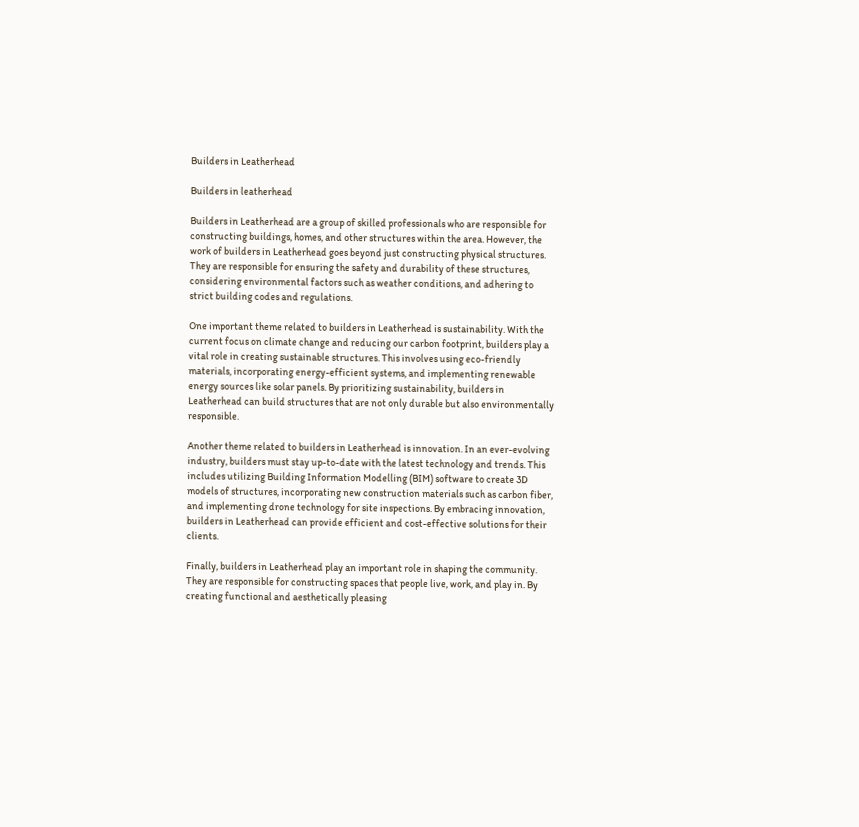Builders in Leatherhead

Builders in leatherhead

Builders in Leatherhead are a group of skilled professionals who are responsible for constructing buildings, homes, and other structures within the area. However, the work of builders in Leatherhead goes beyond just constructing physical structures. They are responsible for ensuring the safety and durability of these structures, considering environmental factors such as weather conditions, and adhering to strict building codes and regulations.

One important theme related to builders in Leatherhead is sustainability. With the current focus on climate change and reducing our carbon footprint, builders play a vital role in creating sustainable structures. This involves using eco-friendly materials, incorporating energy-efficient systems, and implementing renewable energy sources like solar panels. By prioritizing sustainability, builders in Leatherhead can build structures that are not only durable but also environmentally responsible.

Another theme related to builders in Leatherhead is innovation. In an ever-evolving industry, builders must stay up-to-date with the latest technology and trends. This includes utilizing Building Information Modelling (BIM) software to create 3D models of structures, incorporating new construction materials such as carbon fiber, and implementing drone technology for site inspections. By embracing innovation, builders in Leatherhead can provide efficient and cost-effective solutions for their clients.

Finally, builders in Leatherhead play an important role in shaping the community. They are responsible for constructing spaces that people live, work, and play in. By creating functional and aesthetically pleasing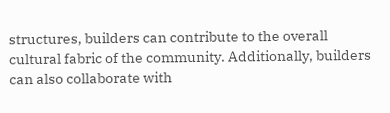structures, builders can contribute to the overall cultural fabric of the community. Additionally, builders can also collaborate with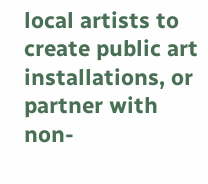local artists to create public art installations, or partner with non-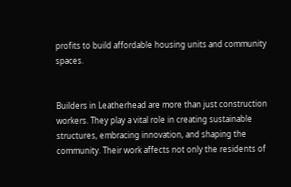profits to build affordable housing units and community spaces.


Builders in Leatherhead are more than just construction workers. They play a vital role in creating sustainable structures, embracing innovation, and shaping the community. Their work affects not only the residents of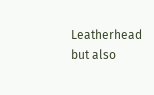Leatherhead but also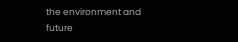the environment and future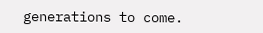generations to come.